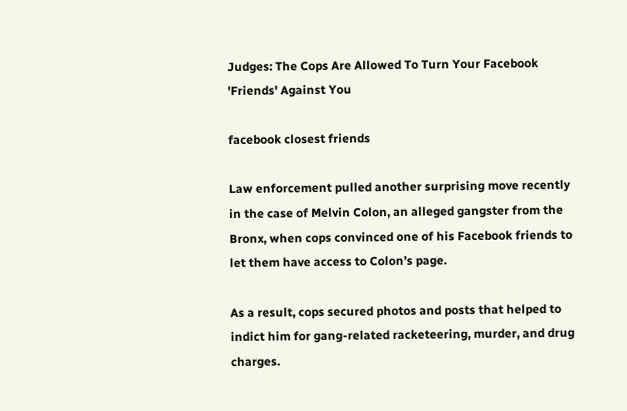Judges: The Cops Are Allowed To Turn Your Facebook 'Friends' Against You

facebook closest friends

Law enforcement pulled another surprising move recently in the case of Melvin Colon, an alleged gangster from the Bronx, when cops convinced one of his Facebook friends to let them have access to Colon’s page.

As a result, cops secured photos and posts that helped to indict him for gang-related racketeering, murder, and drug charges.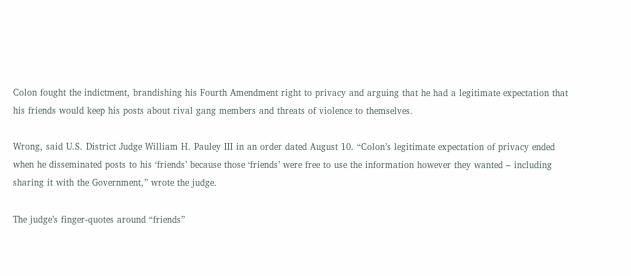Colon fought the indictment, brandishing his Fourth Amendment right to privacy and arguing that he had a legitimate expectation that his friends would keep his posts about rival gang members and threats of violence to themselves.

Wrong, said U.S. District Judge William H. Pauley III in an order dated August 10. “Colon’s legitimate expectation of privacy ended when he disseminated posts to his ‘friends’ because those ‘friends’ were free to use the information however they wanted – including sharing it with the Government,” wrote the judge.

The judge’s finger-quotes around “friends”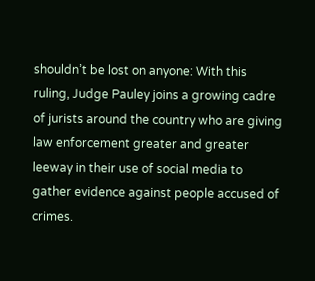shouldn’t be lost on anyone: With this ruling, Judge Pauley joins a growing cadre of jurists around the country who are giving law enforcement greater and greater leeway in their use of social media to gather evidence against people accused of crimes.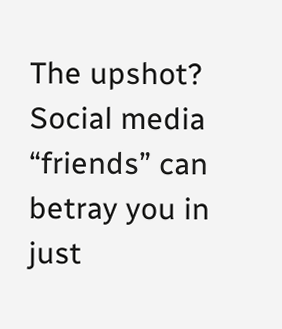The upshot? Social media “friends” can betray you in just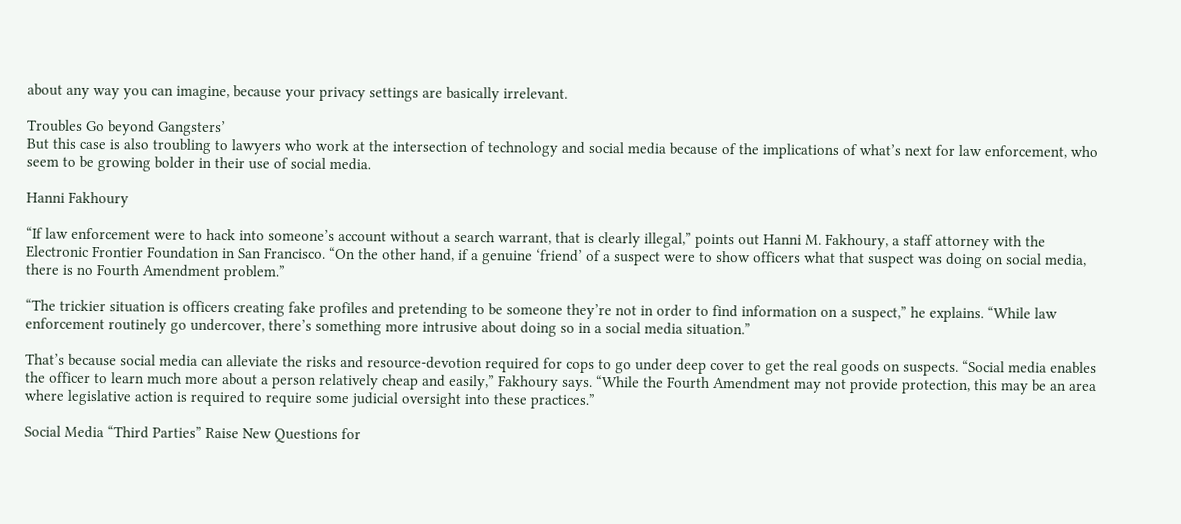about any way you can imagine, because your privacy settings are basically irrelevant.

Troubles Go beyond Gangsters’
But this case is also troubling to lawyers who work at the intersection of technology and social media because of the implications of what’s next for law enforcement, who seem to be growing bolder in their use of social media.

Hanni Fakhoury

“If law enforcement were to hack into someone’s account without a search warrant, that is clearly illegal,” points out Hanni M. Fakhoury, a staff attorney with the Electronic Frontier Foundation in San Francisco. “On the other hand, if a genuine ‘friend’ of a suspect were to show officers what that suspect was doing on social media, there is no Fourth Amendment problem.”

“The trickier situation is officers creating fake profiles and pretending to be someone they’re not in order to find information on a suspect,” he explains. “While law enforcement routinely go undercover, there’s something more intrusive about doing so in a social media situation.”

That’s because social media can alleviate the risks and resource-devotion required for cops to go under deep cover to get the real goods on suspects. “Social media enables the officer to learn much more about a person relatively cheap and easily,” Fakhoury says. “While the Fourth Amendment may not provide protection, this may be an area where legislative action is required to require some judicial oversight into these practices.”

Social Media “Third Parties” Raise New Questions for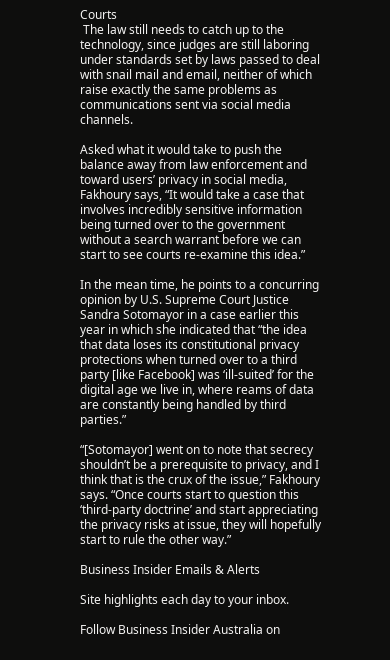Courts
 The law still needs to catch up to the technology, since judges are still laboring under standards set by laws passed to deal with snail mail and email, neither of which raise exactly the same problems as communications sent via social media channels.

Asked what it would take to push the balance away from law enforcement and toward users’ privacy in social media, Fakhoury says, “It would take a case that involves incredibly sensitive information being turned over to the government without a search warrant before we can start to see courts re-examine this idea.”

In the mean time, he points to a concurring opinion by U.S. Supreme Court Justice Sandra Sotomayor in a case earlier this year in which she indicated that “the idea that data loses its constitutional privacy protections when turned over to a third party [like Facebook] was ‘ill-suited’ for the digital age we live in, where reams of data are constantly being handled by third parties.”

“[Sotomayor] went on to note that secrecy shouldn’t be a prerequisite to privacy, and I think that is the crux of the issue,” Fakhoury says. “Once courts start to question this ‘third-party doctrine’ and start appreciating the privacy risks at issue, they will hopefully start to rule the other way.”

Business Insider Emails & Alerts

Site highlights each day to your inbox.

Follow Business Insider Australia on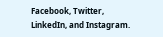Facebook, Twitter, LinkedIn, and Instagram.